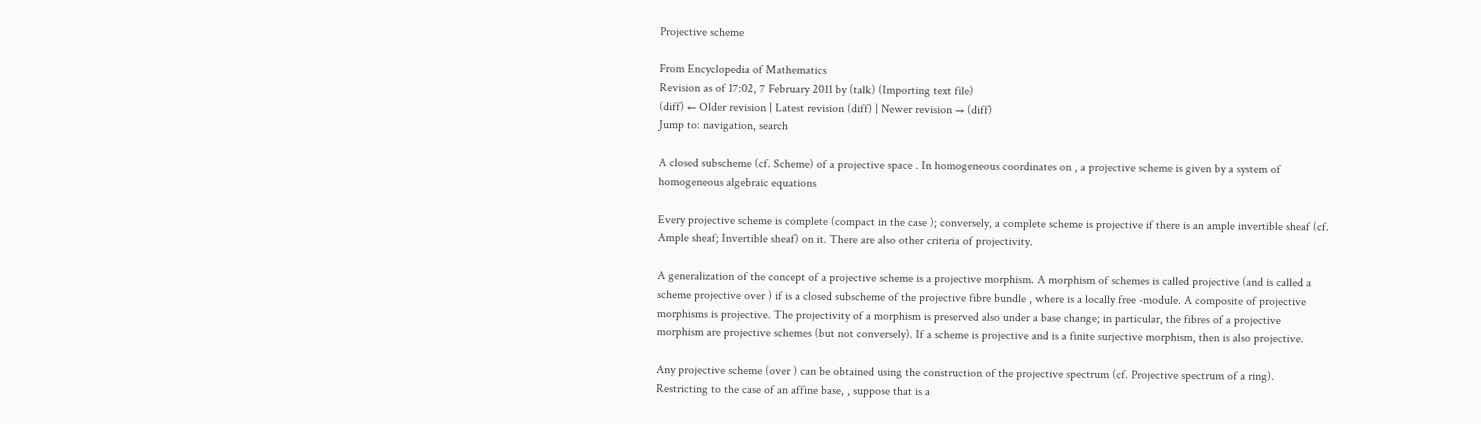Projective scheme

From Encyclopedia of Mathematics
Revision as of 17:02, 7 February 2011 by (talk) (Importing text file)
(diff) ← Older revision | Latest revision (diff) | Newer revision → (diff)
Jump to: navigation, search

A closed subscheme (cf. Scheme) of a projective space . In homogeneous coordinates on , a projective scheme is given by a system of homogeneous algebraic equations

Every projective scheme is complete (compact in the case ); conversely, a complete scheme is projective if there is an ample invertible sheaf (cf. Ample sheaf; Invertible sheaf) on it. There are also other criteria of projectivity.

A generalization of the concept of a projective scheme is a projective morphism. A morphism of schemes is called projective (and is called a scheme projective over ) if is a closed subscheme of the projective fibre bundle , where is a locally free -module. A composite of projective morphisms is projective. The projectivity of a morphism is preserved also under a base change; in particular, the fibres of a projective morphism are projective schemes (but not conversely). If a scheme is projective and is a finite surjective morphism, then is also projective.

Any projective scheme (over ) can be obtained using the construction of the projective spectrum (cf. Projective spectrum of a ring). Restricting to the case of an affine base, , suppose that is a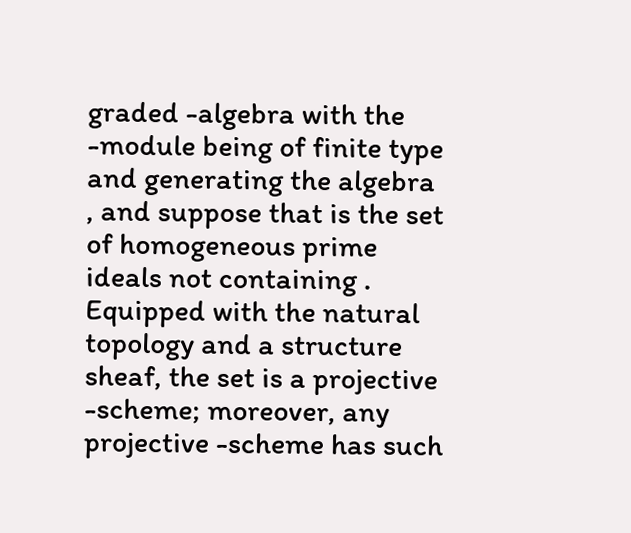graded -algebra with the -module being of finite type and generating the algebra , and suppose that is the set of homogeneous prime ideals not containing . Equipped with the natural topology and a structure sheaf, the set is a projective -scheme; moreover, any projective -scheme has such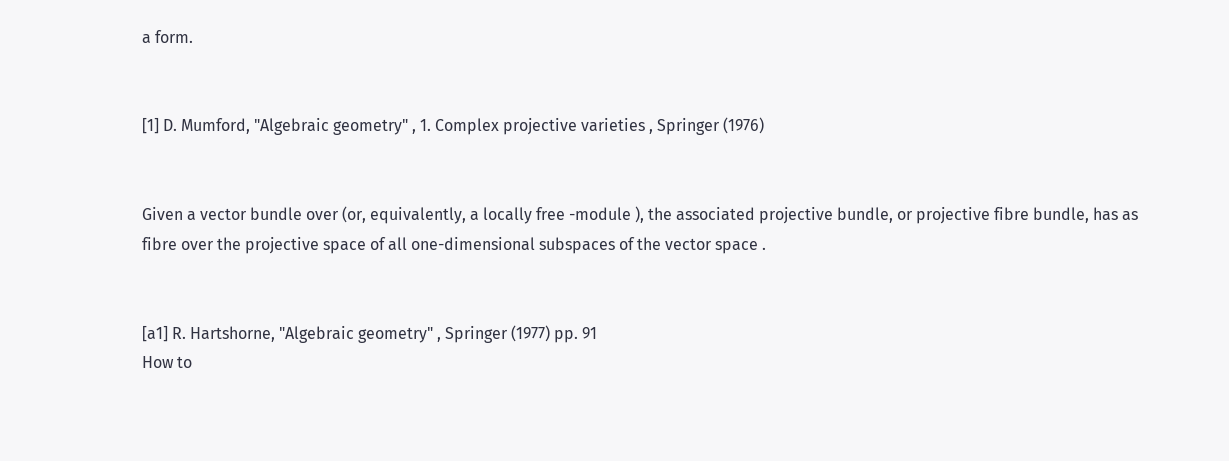a form.


[1] D. Mumford, "Algebraic geometry" , 1. Complex projective varieties , Springer (1976)


Given a vector bundle over (or, equivalently, a locally free -module ), the associated projective bundle, or projective fibre bundle, has as fibre over the projective space of all one-dimensional subspaces of the vector space .


[a1] R. Hartshorne, "Algebraic geometry" , Springer (1977) pp. 91
How to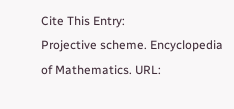Cite This Entry:
Projective scheme. Encyclopedia of Mathematics. URL: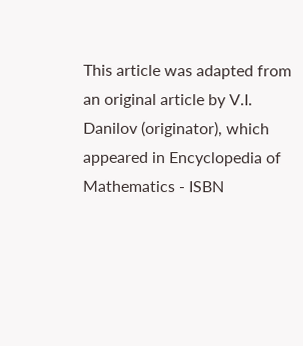This article was adapted from an original article by V.I. Danilov (originator), which appeared in Encyclopedia of Mathematics - ISBN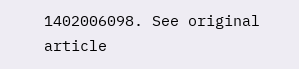1402006098. See original article